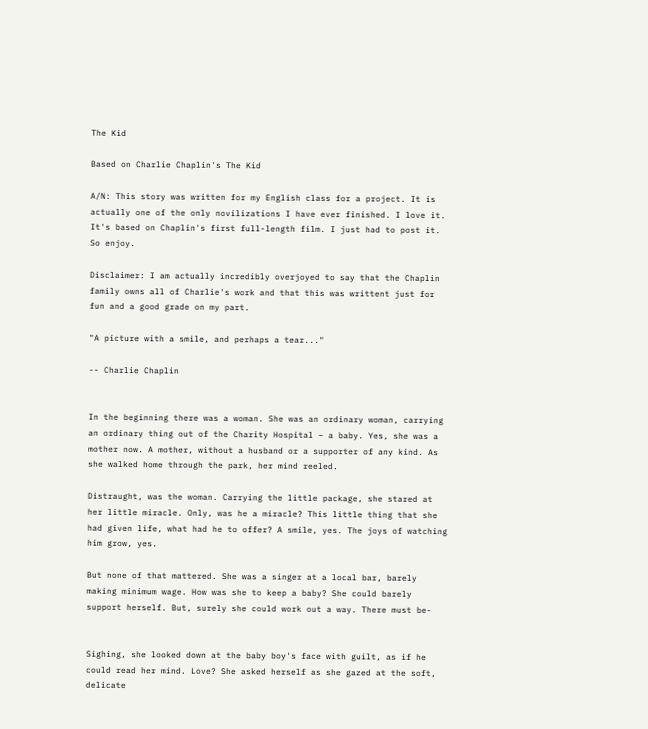The Kid

Based on Charlie Chaplin's The Kid

A/N: This story was written for my English class for a project. It is actually one of the only novilizations I have ever finished. I love it. It's based on Chaplin's first full-length film. I just had to post it. So enjoy.

Disclaimer: I am actually incredibly overjoyed to say that the Chaplin family owns all of Charlie's work and that this was writtent just for fun and a good grade on my part.

"A picture with a smile, and perhaps a tear..."

-- Charlie Chaplin


In the beginning there was a woman. She was an ordinary woman, carrying an ordinary thing out of the Charity Hospital – a baby. Yes, she was a mother now. A mother, without a husband or a supporter of any kind. As she walked home through the park, her mind reeled.

Distraught, was the woman. Carrying the little package, she stared at her little miracle. Only, was he a miracle? This little thing that she had given life, what had he to offer? A smile, yes. The joys of watching him grow, yes.

But none of that mattered. She was a singer at a local bar, barely making minimum wage. How was she to keep a baby? She could barely support herself. But, surely she could work out a way. There must be-


Sighing, she looked down at the baby boy's face with guilt, as if he could read her mind. Love? She asked herself as she gazed at the soft, delicate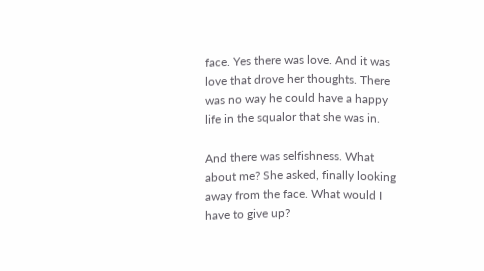face. Yes there was love. And it was love that drove her thoughts. There was no way he could have a happy life in the squalor that she was in.

And there was selfishness. What about me? She asked, finally looking away from the face. What would I have to give up?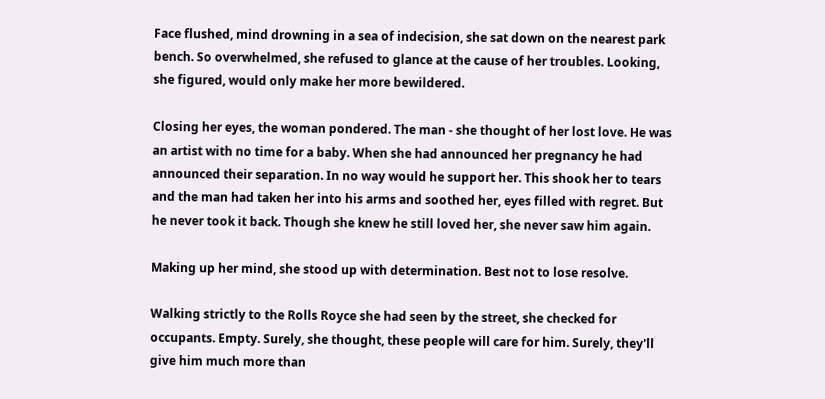Face flushed, mind drowning in a sea of indecision, she sat down on the nearest park bench. So overwhelmed, she refused to glance at the cause of her troubles. Looking, she figured, would only make her more bewildered.

Closing her eyes, the woman pondered. The man - she thought of her lost love. He was an artist with no time for a baby. When she had announced her pregnancy he had announced their separation. In no way would he support her. This shook her to tears and the man had taken her into his arms and soothed her, eyes filled with regret. But he never took it back. Though she knew he still loved her, she never saw him again.

Making up her mind, she stood up with determination. Best not to lose resolve.

Walking strictly to the Rolls Royce she had seen by the street, she checked for occupants. Empty. Surely, she thought, these people will care for him. Surely, they'll give him much more than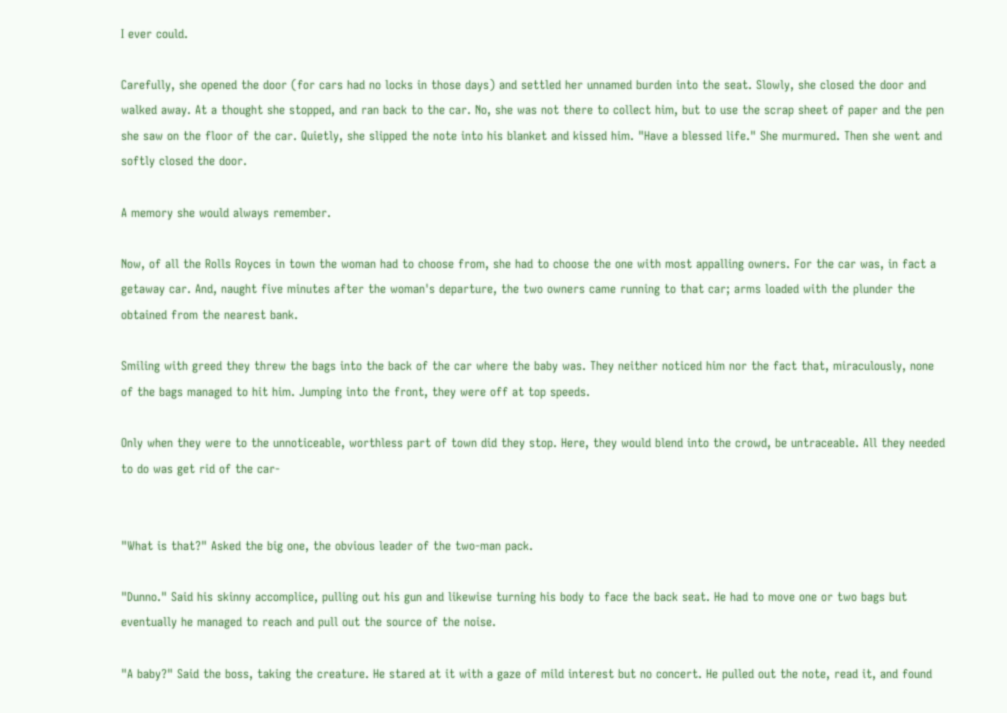I ever could.

Carefully, she opened the door (for cars had no locks in those days) and settled her unnamed burden into the seat. Slowly, she closed the door and walked away. At a thought she stopped, and ran back to the car. No, she was not there to collect him, but to use the scrap sheet of paper and the pen she saw on the floor of the car. Quietly, she slipped the note into his blanket and kissed him. "Have a blessed life." She murmured. Then she went and softly closed the door.

A memory she would always remember.

Now, of all the Rolls Royces in town the woman had to choose from, she had to choose the one with most appalling owners. For the car was, in fact a getaway car. And, naught five minutes after the woman's departure, the two owners came running to that car; arms loaded with the plunder the obtained from the nearest bank.

Smiling with greed they threw the bags into the back of the car where the baby was. They neither noticed him nor the fact that, miraculously, none of the bags managed to hit him. Jumping into the front, they were off at top speeds.

Only when they were to the unnoticeable, worthless part of town did they stop. Here, they would blend into the crowd, be untraceable. All they needed to do was get rid of the car-


"What is that?" Asked the big one, the obvious leader of the two-man pack.

"Dunno." Said his skinny accomplice, pulling out his gun and likewise turning his body to face the back seat. He had to move one or two bags but eventually he managed to reach and pull out the source of the noise.

"A baby?" Said the boss, taking the creature. He stared at it with a gaze of mild interest but no concert. He pulled out the note, read it, and found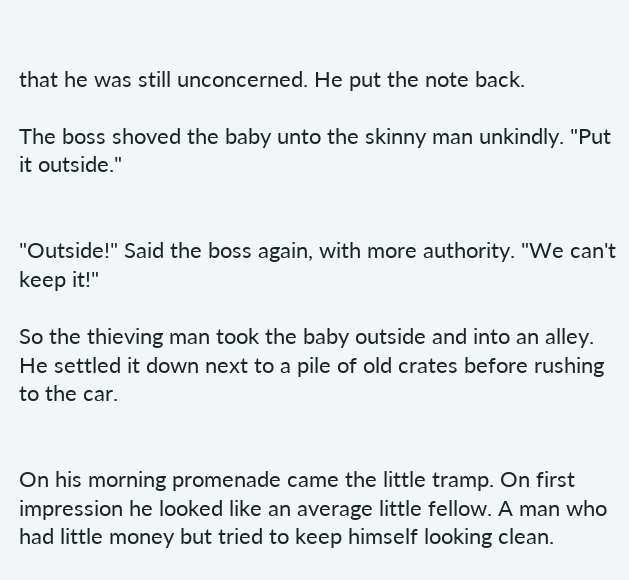that he was still unconcerned. He put the note back.

The boss shoved the baby unto the skinny man unkindly. "Put it outside."


"Outside!" Said the boss again, with more authority. "We can't keep it!"

So the thieving man took the baby outside and into an alley. He settled it down next to a pile of old crates before rushing to the car.


On his morning promenade came the little tramp. On first impression he looked like an average little fellow. A man who had little money but tried to keep himself looking clean.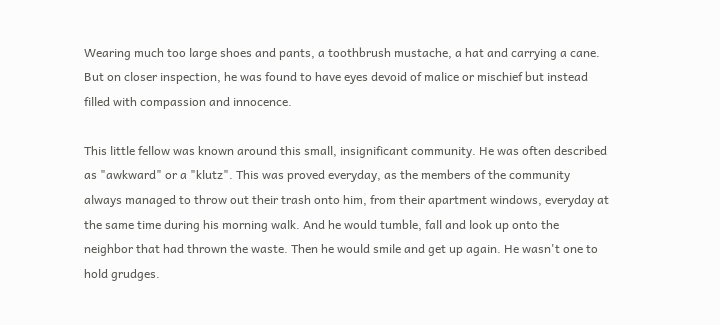Wearing much too large shoes and pants, a toothbrush mustache, a hat and carrying a cane. But on closer inspection, he was found to have eyes devoid of malice or mischief but instead filled with compassion and innocence.

This little fellow was known around this small, insignificant community. He was often described as "awkward" or a "klutz". This was proved everyday, as the members of the community always managed to throw out their trash onto him, from their apartment windows, everyday at the same time during his morning walk. And he would tumble, fall and look up onto the neighbor that had thrown the waste. Then he would smile and get up again. He wasn't one to hold grudges.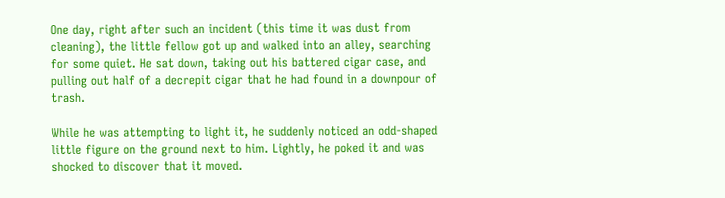One day, right after such an incident (this time it was dust from cleaning), the little fellow got up and walked into an alley, searching for some quiet. He sat down, taking out his battered cigar case, and pulling out half of a decrepit cigar that he had found in a downpour of trash.

While he was attempting to light it, he suddenly noticed an odd-shaped little figure on the ground next to him. Lightly, he poked it and was shocked to discover that it moved.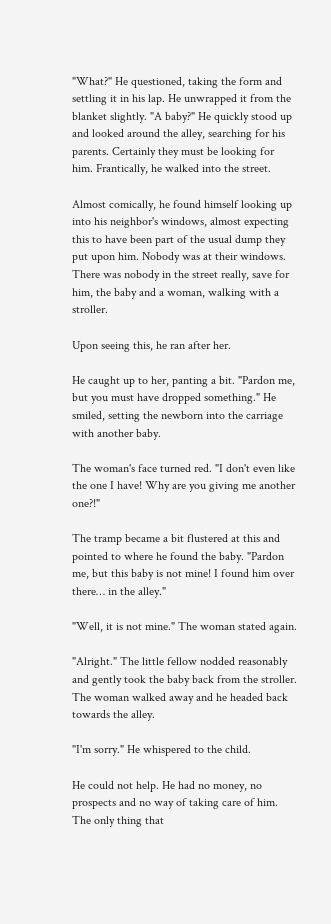"What?" He questioned, taking the form and settling it in his lap. He unwrapped it from the blanket slightly. "A baby?" He quickly stood up and looked around the alley, searching for his parents. Certainly they must be looking for him. Frantically, he walked into the street.

Almost comically, he found himself looking up into his neighbor's windows, almost expecting this to have been part of the usual dump they put upon him. Nobody was at their windows. There was nobody in the street really, save for him, the baby and a woman, walking with a stroller.

Upon seeing this, he ran after her.

He caught up to her, panting a bit. "Pardon me, but you must have dropped something." He smiled, setting the newborn into the carriage with another baby.

The woman's face turned red. "I don't even like the one I have! Why are you giving me another one?!"

The tramp became a bit flustered at this and pointed to where he found the baby. "Pardon me, but this baby is not mine! I found him over there… in the alley."

"Well, it is not mine." The woman stated again.

"Alright." The little fellow nodded reasonably and gently took the baby back from the stroller. The woman walked away and he headed back towards the alley.

"I'm sorry." He whispered to the child.

He could not help. He had no money, no prospects and no way of taking care of him. The only thing that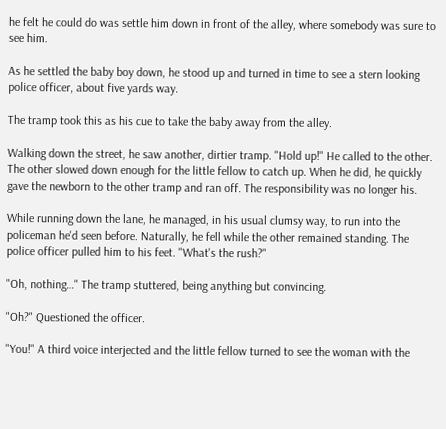he felt he could do was settle him down in front of the alley, where somebody was sure to see him.

As he settled the baby boy down, he stood up and turned in time to see a stern looking police officer, about five yards way.

The tramp took this as his cue to take the baby away from the alley.

Walking down the street, he saw another, dirtier tramp. "Hold up!" He called to the other. The other slowed down enough for the little fellow to catch up. When he did, he quickly gave the newborn to the other tramp and ran off. The responsibility was no longer his.

While running down the lane, he managed, in his usual clumsy way, to run into the policeman he'd seen before. Naturally, he fell while the other remained standing. The police officer pulled him to his feet. "What's the rush?"

"Oh, nothing…" The tramp stuttered, being anything but convincing.

"Oh?" Questioned the officer.

"You!" A third voice interjected and the little fellow turned to see the woman with the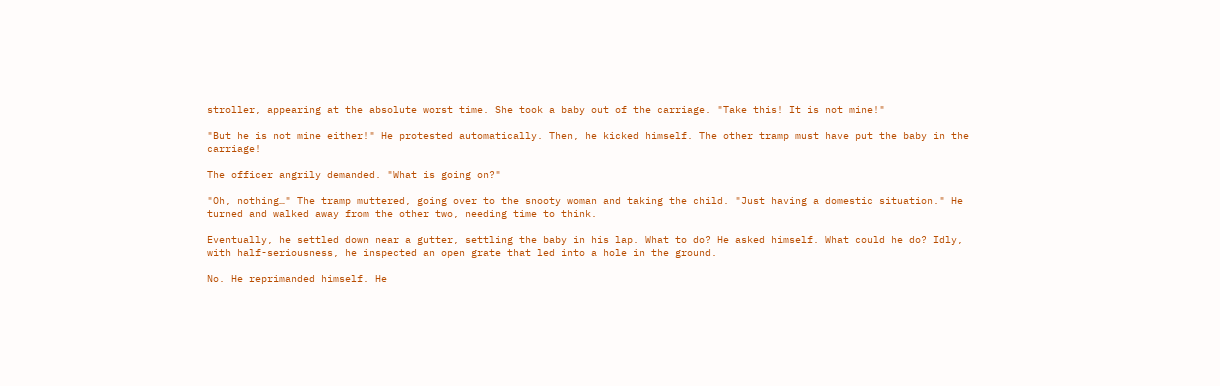stroller, appearing at the absolute worst time. She took a baby out of the carriage. "Take this! It is not mine!"

"But he is not mine either!" He protested automatically. Then, he kicked himself. The other tramp must have put the baby in the carriage!

The officer angrily demanded. "What is going on?"

"Oh, nothing…" The tramp muttered, going over to the snooty woman and taking the child. "Just having a domestic situation." He turned and walked away from the other two, needing time to think.

Eventually, he settled down near a gutter, settling the baby in his lap. What to do? He asked himself. What could he do? Idly, with half-seriousness, he inspected an open grate that led into a hole in the ground.

No. He reprimanded himself. He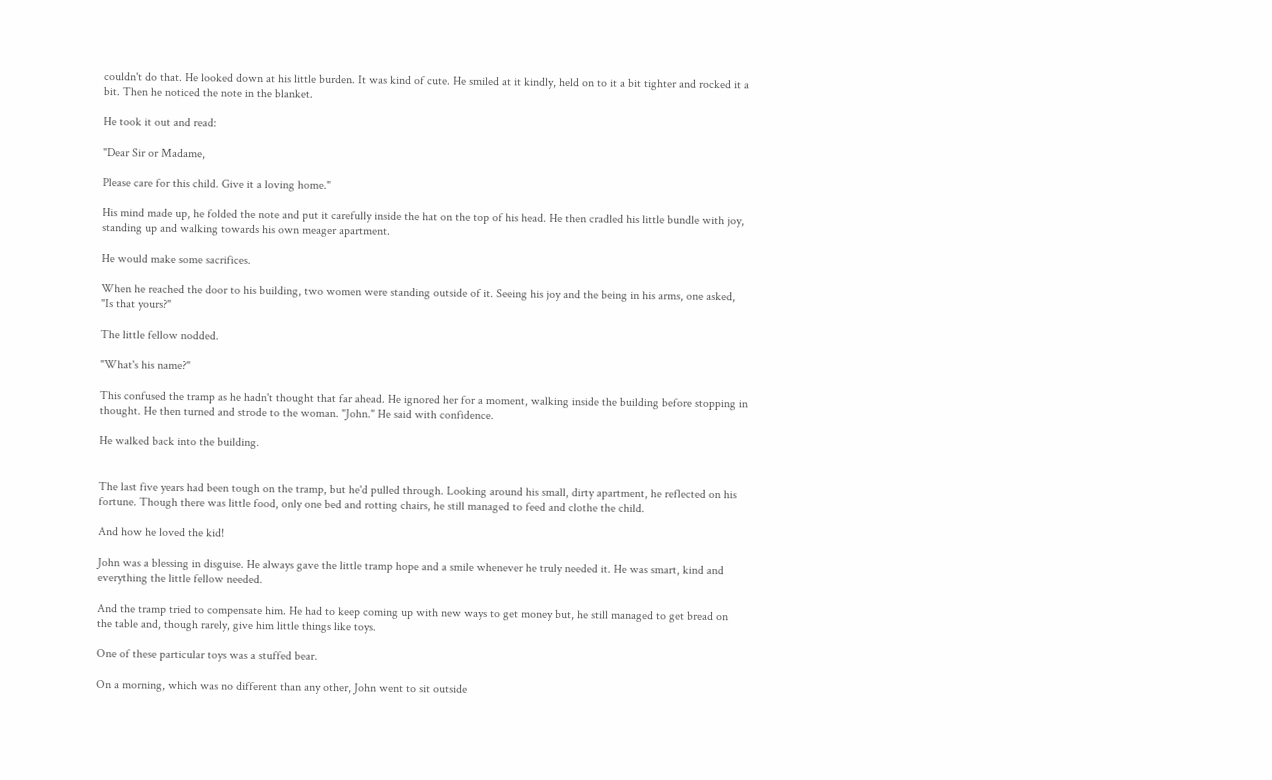couldn't do that. He looked down at his little burden. It was kind of cute. He smiled at it kindly, held on to it a bit tighter and rocked it a bit. Then he noticed the note in the blanket.

He took it out and read:

"Dear Sir or Madame,

Please care for this child. Give it a loving home."

His mind made up, he folded the note and put it carefully inside the hat on the top of his head. He then cradled his little bundle with joy, standing up and walking towards his own meager apartment.

He would make some sacrifices.

When he reached the door to his building, two women were standing outside of it. Seeing his joy and the being in his arms, one asked, "Is that yours?"

The little fellow nodded.

"What's his name?"

This confused the tramp as he hadn't thought that far ahead. He ignored her for a moment, walking inside the building before stopping in thought. He then turned and strode to the woman. "John." He said with confidence.

He walked back into the building.


The last five years had been tough on the tramp, but he'd pulled through. Looking around his small, dirty apartment, he reflected on his fortune. Though there was little food, only one bed and rotting chairs, he still managed to feed and clothe the child.

And how he loved the kid!

John was a blessing in disguise. He always gave the little tramp hope and a smile whenever he truly needed it. He was smart, kind and everything the little fellow needed.

And the tramp tried to compensate him. He had to keep coming up with new ways to get money but, he still managed to get bread on the table and, though rarely, give him little things like toys.

One of these particular toys was a stuffed bear.

On a morning, which was no different than any other, John went to sit outside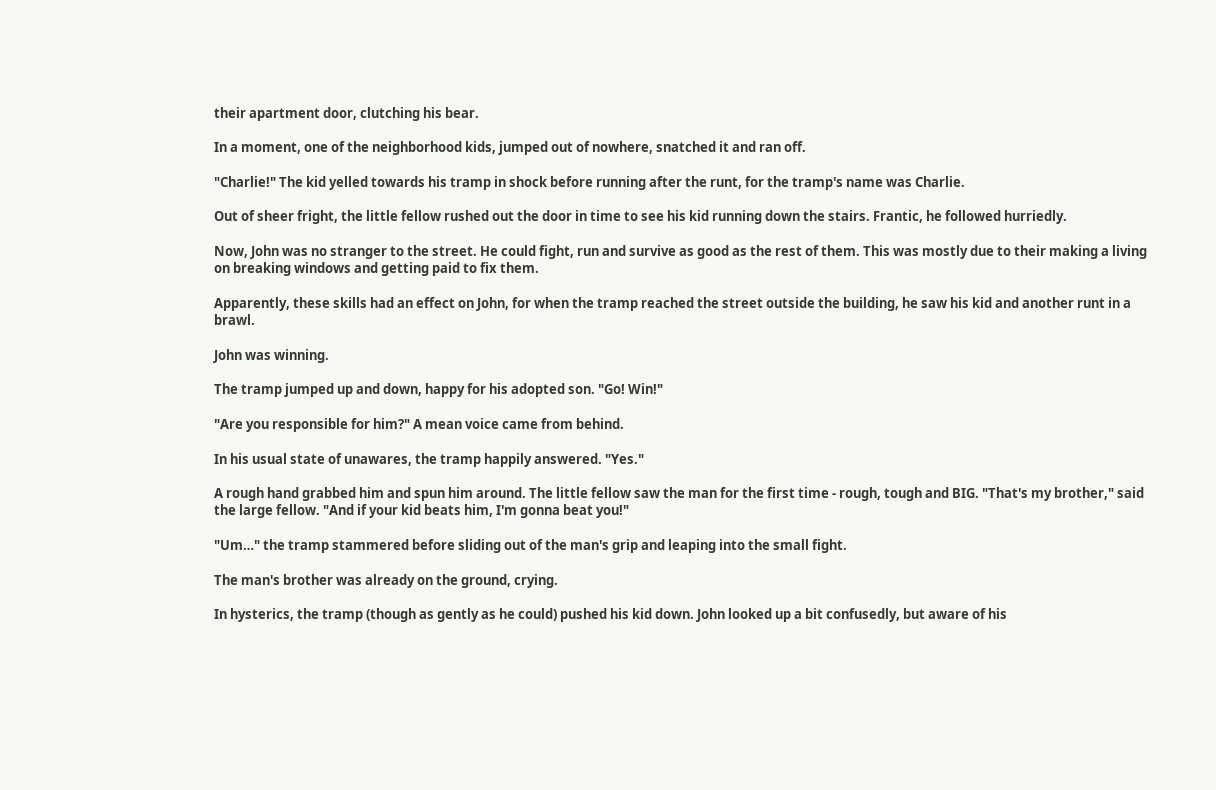their apartment door, clutching his bear.

In a moment, one of the neighborhood kids, jumped out of nowhere, snatched it and ran off.

"Charlie!" The kid yelled towards his tramp in shock before running after the runt, for the tramp's name was Charlie.

Out of sheer fright, the little fellow rushed out the door in time to see his kid running down the stairs. Frantic, he followed hurriedly.

Now, John was no stranger to the street. He could fight, run and survive as good as the rest of them. This was mostly due to their making a living on breaking windows and getting paid to fix them.

Apparently, these skills had an effect on John, for when the tramp reached the street outside the building, he saw his kid and another runt in a brawl.

John was winning.

The tramp jumped up and down, happy for his adopted son. "Go! Win!"

"Are you responsible for him?" A mean voice came from behind.

In his usual state of unawares, the tramp happily answered. "Yes."

A rough hand grabbed him and spun him around. The little fellow saw the man for the first time - rough, tough and BIG. "That's my brother," said the large fellow. "And if your kid beats him, I'm gonna beat you!"

"Um…" the tramp stammered before sliding out of the man's grip and leaping into the small fight.

The man's brother was already on the ground, crying.

In hysterics, the tramp (though as gently as he could) pushed his kid down. John looked up a bit confusedly, but aware of his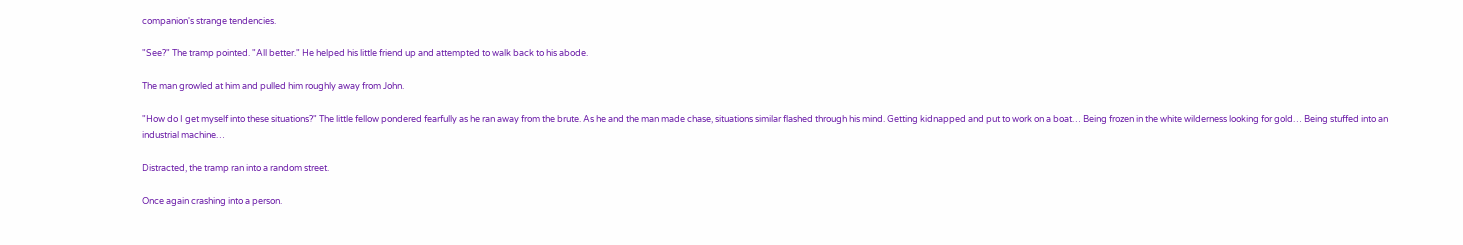companion's strange tendencies.

"See?" The tramp pointed. "All better." He helped his little friend up and attempted to walk back to his abode.

The man growled at him and pulled him roughly away from John.

"How do I get myself into these situations?" The little fellow pondered fearfully as he ran away from the brute. As he and the man made chase, situations similar flashed through his mind. Getting kidnapped and put to work on a boat… Being frozen in the white wilderness looking for gold… Being stuffed into an industrial machine…

Distracted, the tramp ran into a random street.

Once again crashing into a person.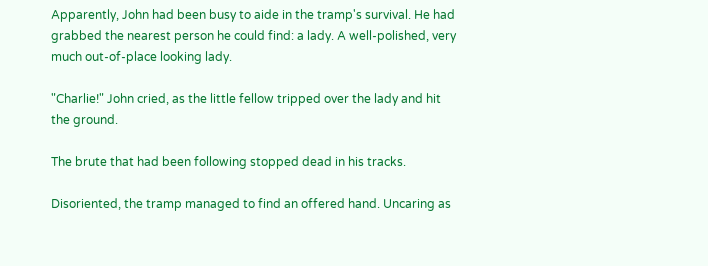Apparently, John had been busy to aide in the tramp's survival. He had grabbed the nearest person he could find: a lady. A well-polished, very much out-of-place looking lady.

"Charlie!" John cried, as the little fellow tripped over the lady and hit the ground.

The brute that had been following stopped dead in his tracks.

Disoriented, the tramp managed to find an offered hand. Uncaring as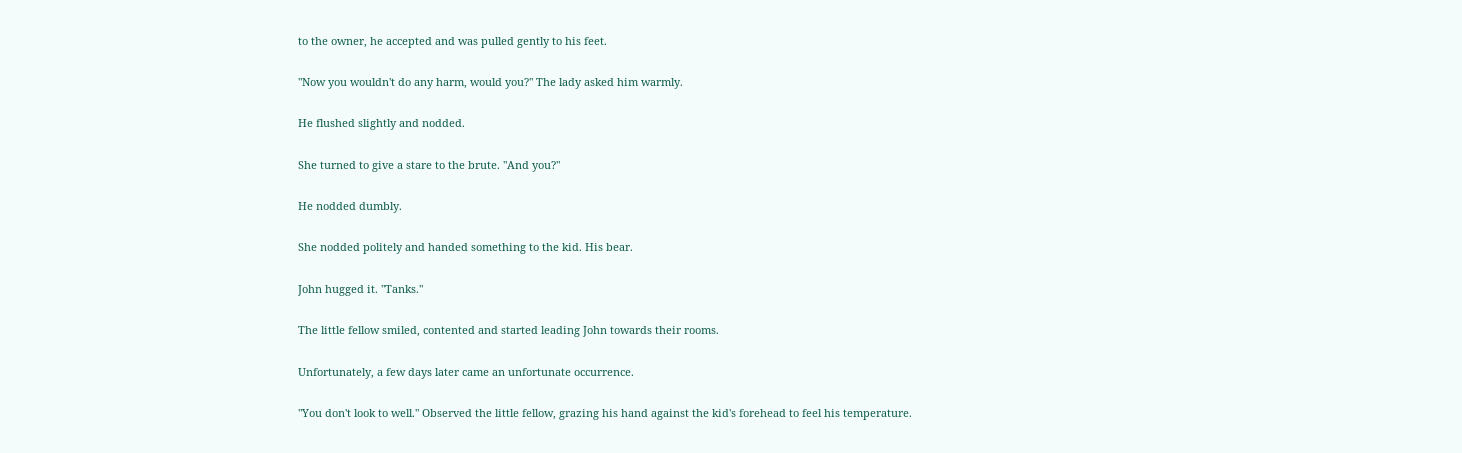to the owner, he accepted and was pulled gently to his feet.

"Now you wouldn't do any harm, would you?" The lady asked him warmly.

He flushed slightly and nodded.

She turned to give a stare to the brute. "And you?"

He nodded dumbly.

She nodded politely and handed something to the kid. His bear.

John hugged it. "Tanks."

The little fellow smiled, contented and started leading John towards their rooms.

Unfortunately, a few days later came an unfortunate occurrence.

"You don't look to well." Observed the little fellow, grazing his hand against the kid's forehead to feel his temperature.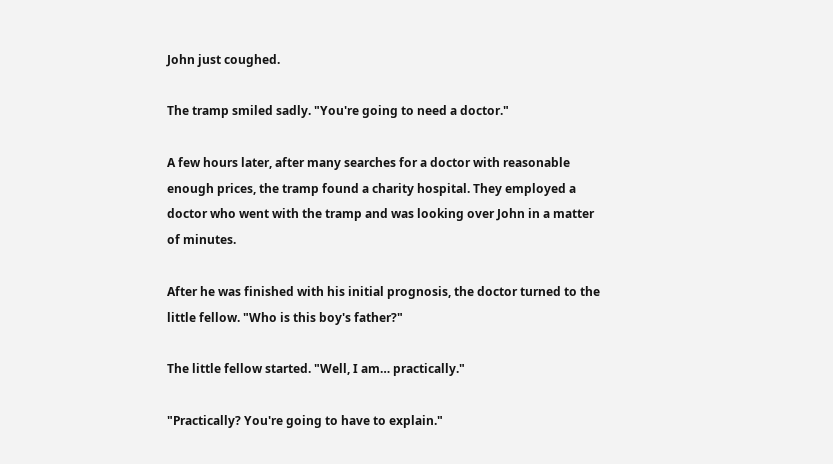John just coughed.

The tramp smiled sadly. "You're going to need a doctor."

A few hours later, after many searches for a doctor with reasonable enough prices, the tramp found a charity hospital. They employed a doctor who went with the tramp and was looking over John in a matter of minutes.

After he was finished with his initial prognosis, the doctor turned to the little fellow. "Who is this boy's father?"

The little fellow started. "Well, I am… practically."

"Practically? You're going to have to explain."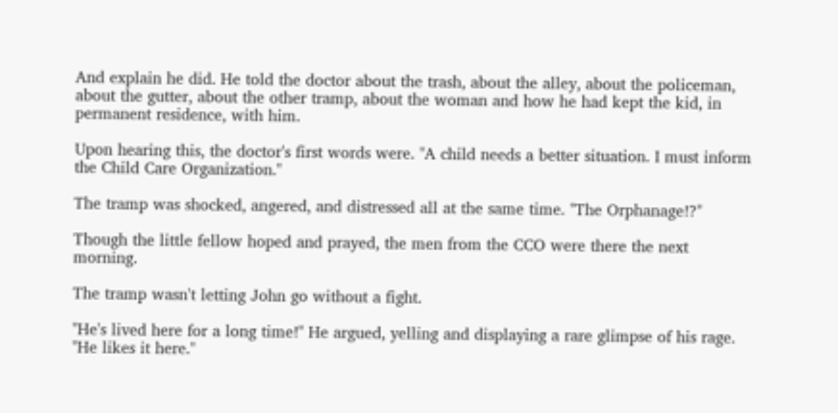And explain he did. He told the doctor about the trash, about the alley, about the policeman, about the gutter, about the other tramp, about the woman and how he had kept the kid, in permanent residence, with him.

Upon hearing this, the doctor's first words were. "A child needs a better situation. I must inform the Child Care Organization."

The tramp was shocked, angered, and distressed all at the same time. "The Orphanage!?"

Though the little fellow hoped and prayed, the men from the CCO were there the next morning.

The tramp wasn't letting John go without a fight.

"He's lived here for a long time!" He argued, yelling and displaying a rare glimpse of his rage. "He likes it here."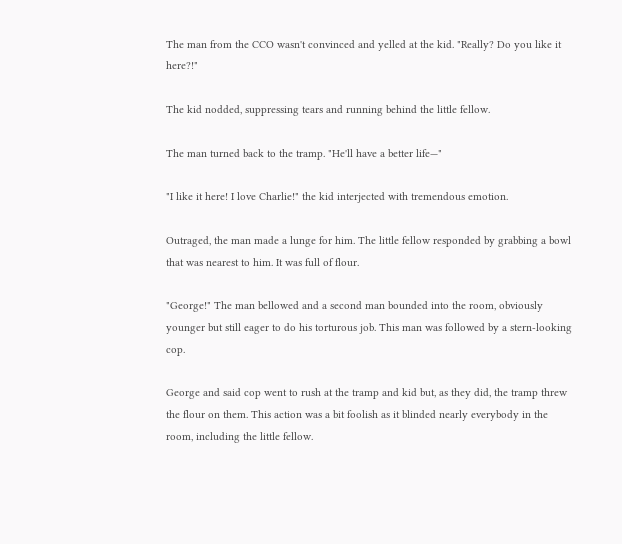The man from the CCO wasn't convinced and yelled at the kid. "Really? Do you like it here?!"

The kid nodded, suppressing tears and running behind the little fellow.

The man turned back to the tramp. "He'll have a better life—"

"I like it here! I love Charlie!" the kid interjected with tremendous emotion.

Outraged, the man made a lunge for him. The little fellow responded by grabbing a bowl that was nearest to him. It was full of flour.

"George!" The man bellowed and a second man bounded into the room, obviously younger but still eager to do his torturous job. This man was followed by a stern-looking cop.

George and said cop went to rush at the tramp and kid but, as they did, the tramp threw the flour on them. This action was a bit foolish as it blinded nearly everybody in the room, including the little fellow.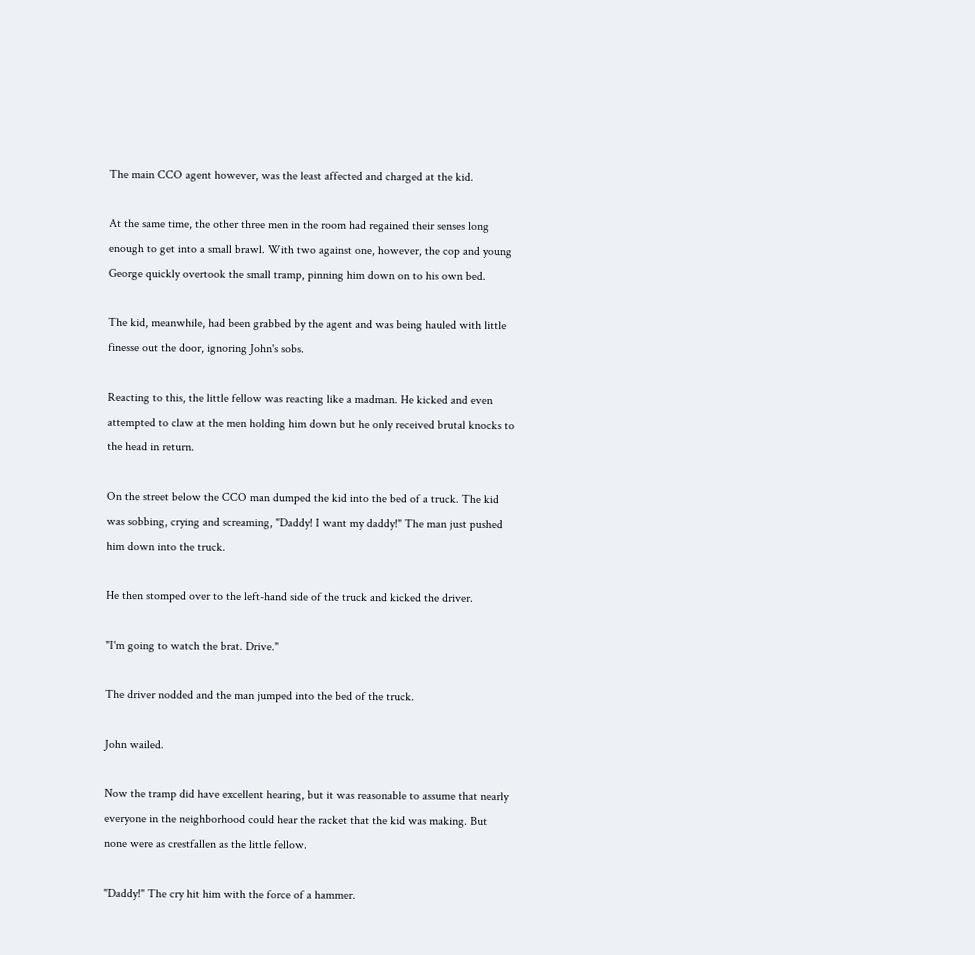The main CCO agent however, was the least affected and charged at the kid.

At the same time, the other three men in the room had regained their senses long enough to get into a small brawl. With two against one, however, the cop and young George quickly overtook the small tramp, pinning him down on to his own bed.

The kid, meanwhile, had been grabbed by the agent and was being hauled with little finesse out the door, ignoring John's sobs.

Reacting to this, the little fellow was reacting like a madman. He kicked and even attempted to claw at the men holding him down but he only received brutal knocks to the head in return.

On the street below the CCO man dumped the kid into the bed of a truck. The kid was sobbing, crying and screaming, "Daddy! I want my daddy!" The man just pushed him down into the truck.

He then stomped over to the left-hand side of the truck and kicked the driver.

"I'm going to watch the brat. Drive."

The driver nodded and the man jumped into the bed of the truck.

John wailed.

Now the tramp did have excellent hearing, but it was reasonable to assume that nearly everyone in the neighborhood could hear the racket that the kid was making. But none were as crestfallen as the little fellow.

"Daddy!" The cry hit him with the force of a hammer.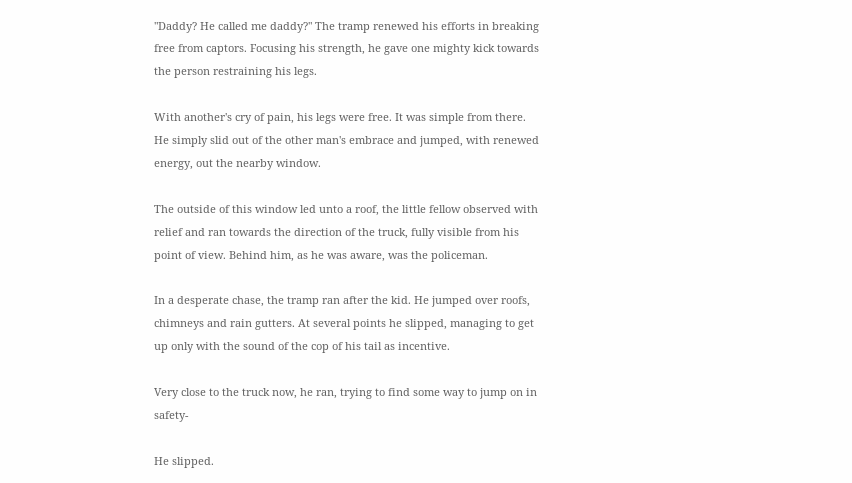"Daddy? He called me daddy?" The tramp renewed his efforts in breaking free from captors. Focusing his strength, he gave one mighty kick towards the person restraining his legs.

With another's cry of pain, his legs were free. It was simple from there. He simply slid out of the other man's embrace and jumped, with renewed energy, out the nearby window.

The outside of this window led unto a roof, the little fellow observed with relief and ran towards the direction of the truck, fully visible from his point of view. Behind him, as he was aware, was the policeman.

In a desperate chase, the tramp ran after the kid. He jumped over roofs, chimneys and rain gutters. At several points he slipped, managing to get up only with the sound of the cop of his tail as incentive.

Very close to the truck now, he ran, trying to find some way to jump on in safety-

He slipped.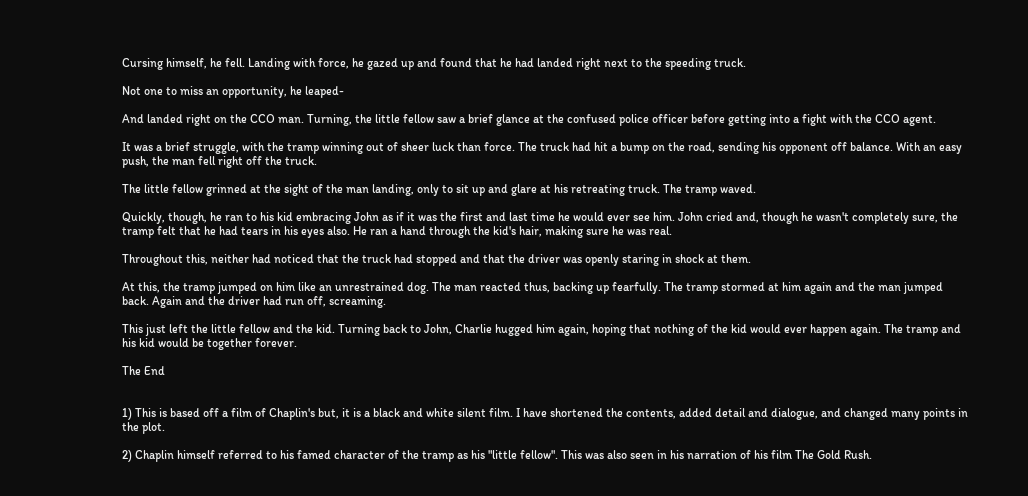Cursing himself, he fell. Landing with force, he gazed up and found that he had landed right next to the speeding truck.

Not one to miss an opportunity, he leaped-

And landed right on the CCO man. Turning, the little fellow saw a brief glance at the confused police officer before getting into a fight with the CCO agent.

It was a brief struggle, with the tramp winning out of sheer luck than force. The truck had hit a bump on the road, sending his opponent off balance. With an easy push, the man fell right off the truck.

The little fellow grinned at the sight of the man landing, only to sit up and glare at his retreating truck. The tramp waved.

Quickly, though, he ran to his kid embracing John as if it was the first and last time he would ever see him. John cried and, though he wasn't completely sure, the tramp felt that he had tears in his eyes also. He ran a hand through the kid's hair, making sure he was real.

Throughout this, neither had noticed that the truck had stopped and that the driver was openly staring in shock at them.

At this, the tramp jumped on him like an unrestrained dog. The man reacted thus, backing up fearfully. The tramp stormed at him again and the man jumped back. Again and the driver had run off, screaming.

This just left the little fellow and the kid. Turning back to John, Charlie hugged him again, hoping that nothing of the kid would ever happen again. The tramp and his kid would be together forever.

The End


1) This is based off a film of Chaplin's but, it is a black and white silent film. I have shortened the contents, added detail and dialogue, and changed many points in the plot.

2) Chaplin himself referred to his famed character of the tramp as his "little fellow". This was also seen in his narration of his film The Gold Rush.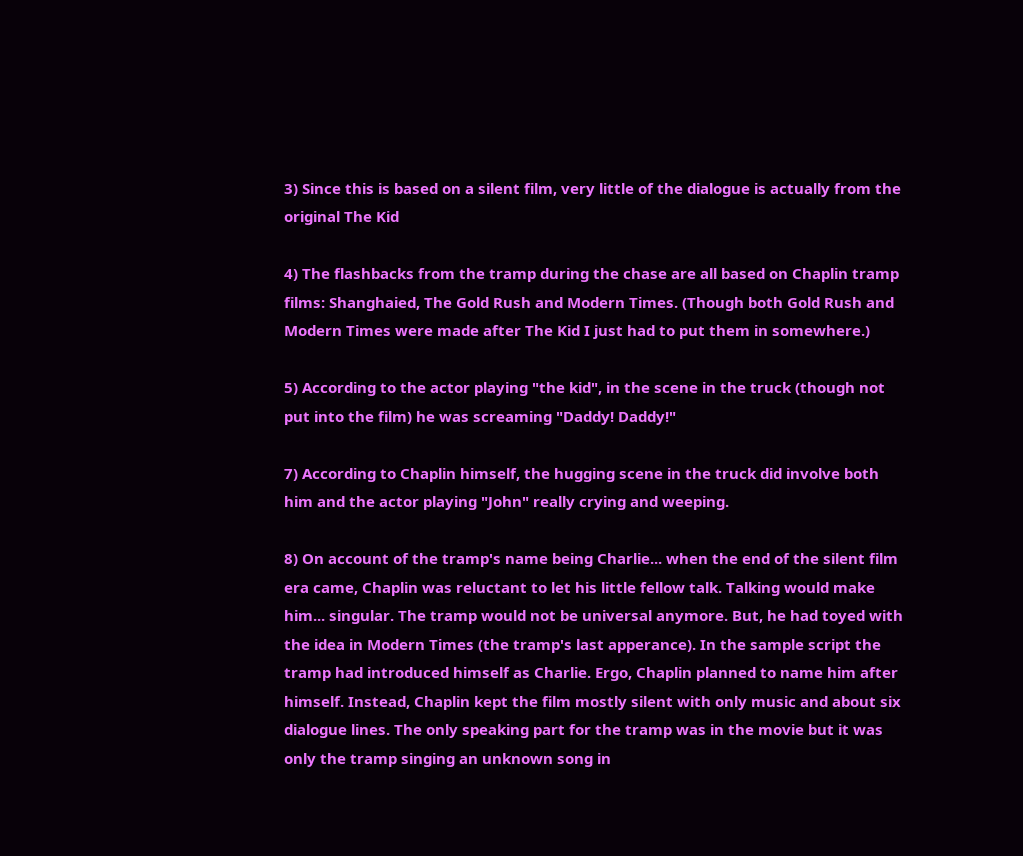3) Since this is based on a silent film, very little of the dialogue is actually from the original The Kid

4) The flashbacks from the tramp during the chase are all based on Chaplin tramp films: Shanghaied, The Gold Rush and Modern Times. (Though both Gold Rush and Modern Times were made after The Kid I just had to put them in somewhere.)

5) According to the actor playing "the kid", in the scene in the truck (though not put into the film) he was screaming "Daddy! Daddy!"

7) According to Chaplin himself, the hugging scene in the truck did involve both him and the actor playing "John" really crying and weeping.

8) On account of the tramp's name being Charlie... when the end of the silent film era came, Chaplin was reluctant to let his little fellow talk. Talking would make him... singular. The tramp would not be universal anymore. But, he had toyed with the idea in Modern Times (the tramp's last apperance). In the sample script the tramp had introduced himself as Charlie. Ergo, Chaplin planned to name him after himself. Instead, Chaplin kept the film mostly silent with only music and about six dialogue lines. The only speaking part for the tramp was in the movie but it was only the tramp singing an unknown song in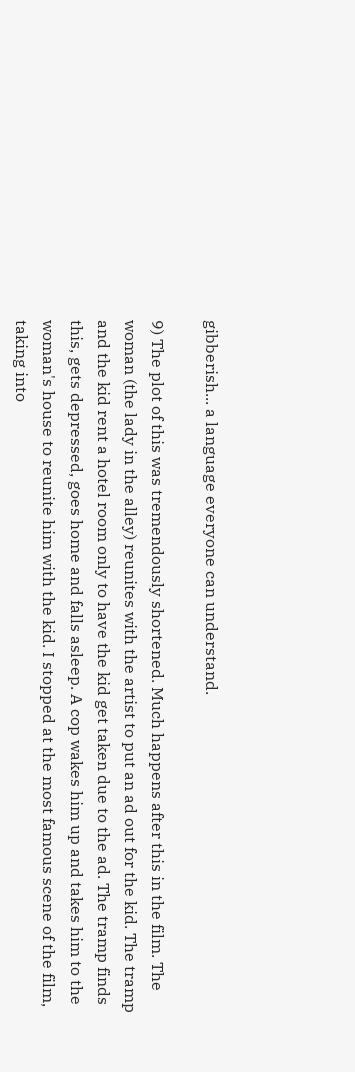gibberish... a language everyone can understand.

9) The plot of this was tremendously shortened. Much happens after this in the film. The woman (the lady in the alley) reunites with the artist to put an ad out for the kid. The tramp and the kid rent a hotel room only to have the kid get taken due to the ad. The tramp finds this, gets depressed, goes home and falls asleep. A cop wakes him up and takes him to the woman's house to reunite him with the kid. I stopped at the most famous scene of the film, taking into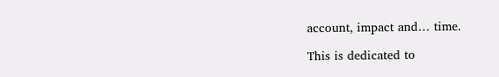account, impact and… time.

This is dedicated to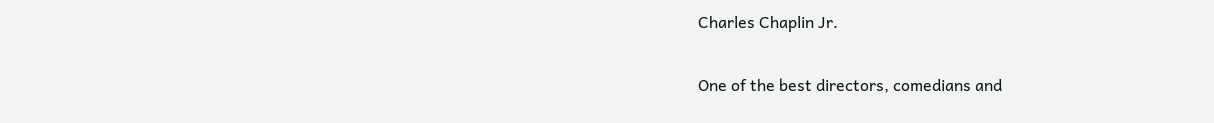Charles Chaplin Jr.

One of the best directors, comedians and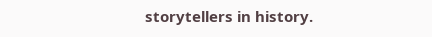storytellers in history.